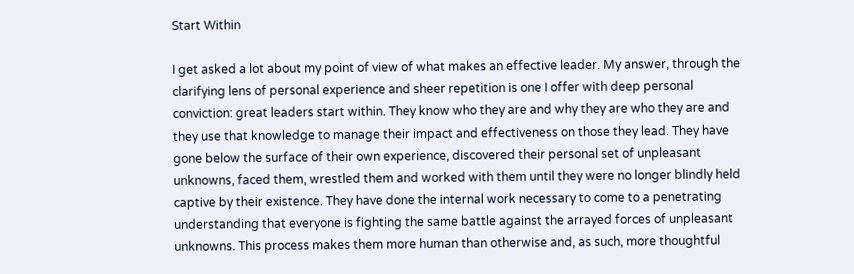Start Within

I get asked a lot about my point of view of what makes an effective leader. My answer, through the clarifying lens of personal experience and sheer repetition is one I offer with deep personal conviction: great leaders start within. They know who they are and why they are who they are and they use that knowledge to manage their impact and effectiveness on those they lead. They have gone below the surface of their own experience, discovered their personal set of unpleasant unknowns, faced them, wrestled them and worked with them until they were no longer blindly held captive by their existence. They have done the internal work necessary to come to a penetrating understanding that everyone is fighting the same battle against the arrayed forces of unpleasant unknowns. This process makes them more human than otherwise and, as such, more thoughtful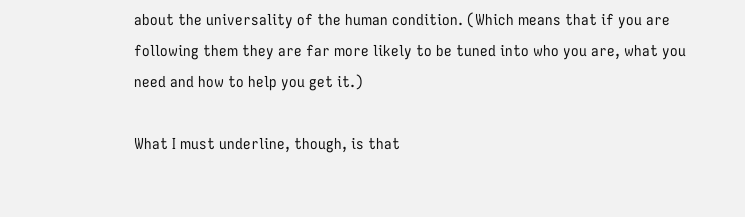about the universality of the human condition. (Which means that if you are following them they are far more likely to be tuned into who you are, what you need and how to help you get it.)

What I must underline, though, is that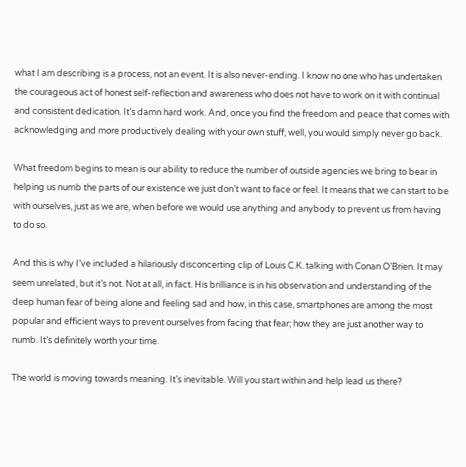what I am describing is a process, not an event. It is also never-ending. I know no one who has undertaken the courageous act of honest self-reflection and awareness who does not have to work on it with continual and consistent dedication. It’s damn hard work. And, once you find the freedom and peace that comes with acknowledging and more productively dealing with your own stuff, well, you would simply never go back.

What freedom begins to mean is our ability to reduce the number of outside agencies we bring to bear in helping us numb the parts of our existence we just don’t want to face or feel. It means that we can start to be with ourselves, just as we are, when before we would use anything and anybody to prevent us from having to do so.

And this is why I’ve included a hilariously disconcerting clip of Louis C.K. talking with Conan O’Brien. It may seem unrelated, but it’s not. Not at all, in fact. His brilliance is in his observation and understanding of the deep human fear of being alone and feeling sad and how, in this case, smartphones are among the most popular and efficient ways to prevent ourselves from facing that fear; how they are just another way to numb. It’s definitely worth your time.

The world is moving towards meaning. It’s inevitable. Will you start within and help lead us there?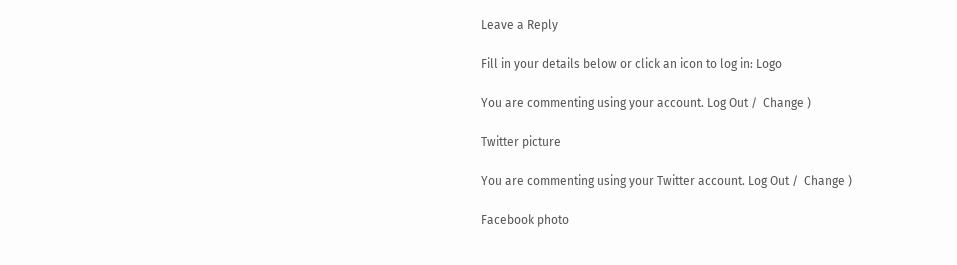Leave a Reply

Fill in your details below or click an icon to log in: Logo

You are commenting using your account. Log Out /  Change )

Twitter picture

You are commenting using your Twitter account. Log Out /  Change )

Facebook photo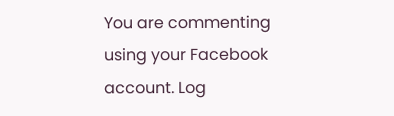You are commenting using your Facebook account. Log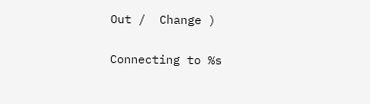Out /  Change )

Connecting to %s